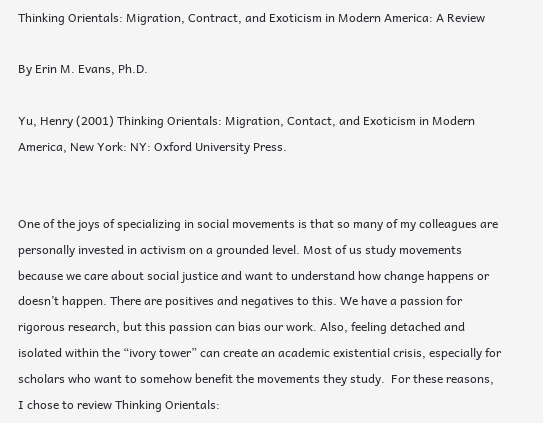Thinking Orientals: Migration, Contract, and Exoticism in Modern America: A Review

By Erin M. Evans, Ph.D.

Yu, Henry (2001) Thinking Orientals: Migration, Contact, and Exoticism in Modern America, New York: NY: Oxford University Press.


One of the joys of specializing in social movements is that so many of my colleagues are personally invested in activism on a grounded level. Most of us study movements because we care about social justice and want to understand how change happens or doesn’t happen. There are positives and negatives to this. We have a passion for rigorous research, but this passion can bias our work. Also, feeling detached and isolated within the “ivory tower” can create an academic existential crisis, especially for scholars who want to somehow benefit the movements they study.  For these reasons, I chose to review Thinking Orientals: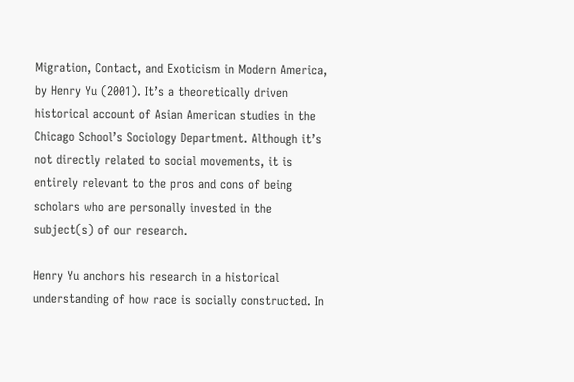Migration, Contact, and Exoticism in Modern America, by Henry Yu (2001). It’s a theoretically driven historical account of Asian American studies in the Chicago School’s Sociology Department. Although it’s not directly related to social movements, it is entirely relevant to the pros and cons of being scholars who are personally invested in the subject(s) of our research.

Henry Yu anchors his research in a historical understanding of how race is socially constructed. In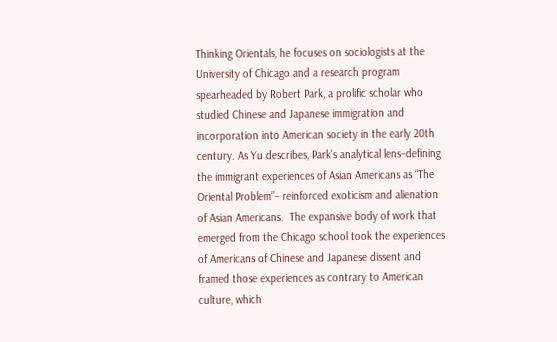Thinking Orientals, he focuses on sociologists at the University of Chicago and a research program spearheaded by Robert Park, a prolific scholar who studied Chinese and Japanese immigration and incorporation into American society in the early 20th century. As Yu describes, Park’s analytical lens–defining the immigrant experiences of Asian Americans as “The Oriental Problem”– reinforced exoticism and alienation of Asian Americans.  The expansive body of work that emerged from the Chicago school took the experiences of Americans of Chinese and Japanese dissent and framed those experiences as contrary to American culture, which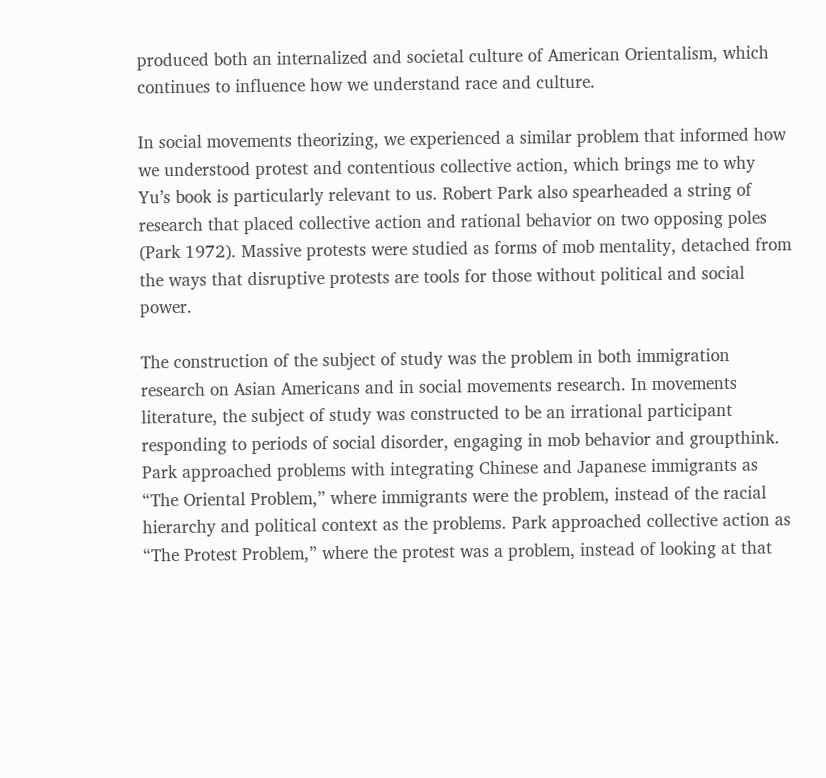produced both an internalized and societal culture of American Orientalism, which continues to influence how we understand race and culture.

In social movements theorizing, we experienced a similar problem that informed how we understood protest and contentious collective action, which brings me to why Yu’s book is particularly relevant to us. Robert Park also spearheaded a string of research that placed collective action and rational behavior on two opposing poles (Park 1972). Massive protests were studied as forms of mob mentality, detached from the ways that disruptive protests are tools for those without political and social power.

The construction of the subject of study was the problem in both immigration research on Asian Americans and in social movements research. In movements literature, the subject of study was constructed to be an irrational participant responding to periods of social disorder, engaging in mob behavior and groupthink. Park approached problems with integrating Chinese and Japanese immigrants as “The Oriental Problem,” where immigrants were the problem, instead of the racial hierarchy and political context as the problems. Park approached collective action as “The Protest Problem,” where the protest was a problem, instead of looking at that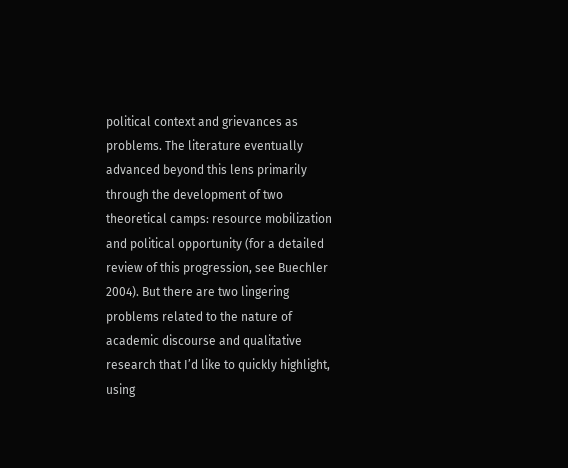political context and grievances as problems. The literature eventually advanced beyond this lens primarily through the development of two theoretical camps: resource mobilization and political opportunity (for a detailed review of this progression, see Buechler 2004). But there are two lingering problems related to the nature of academic discourse and qualitative research that I’d like to quickly highlight, using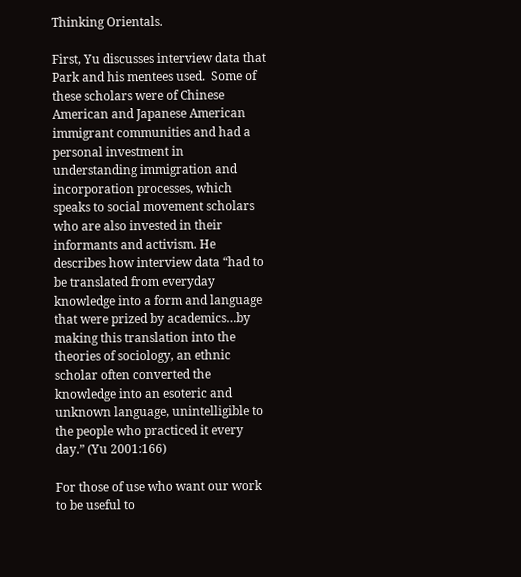Thinking Orientals.

First, Yu discusses interview data that Park and his mentees used.  Some of these scholars were of Chinese American and Japanese American immigrant communities and had a personal investment in understanding immigration and incorporation processes, which speaks to social movement scholars who are also invested in their informants and activism. He describes how interview data “had to be translated from everyday knowledge into a form and language that were prized by academics…by making this translation into the theories of sociology, an ethnic scholar often converted the knowledge into an esoteric and unknown language, unintelligible to the people who practiced it every day.” (Yu 2001:166)

For those of use who want our work to be useful to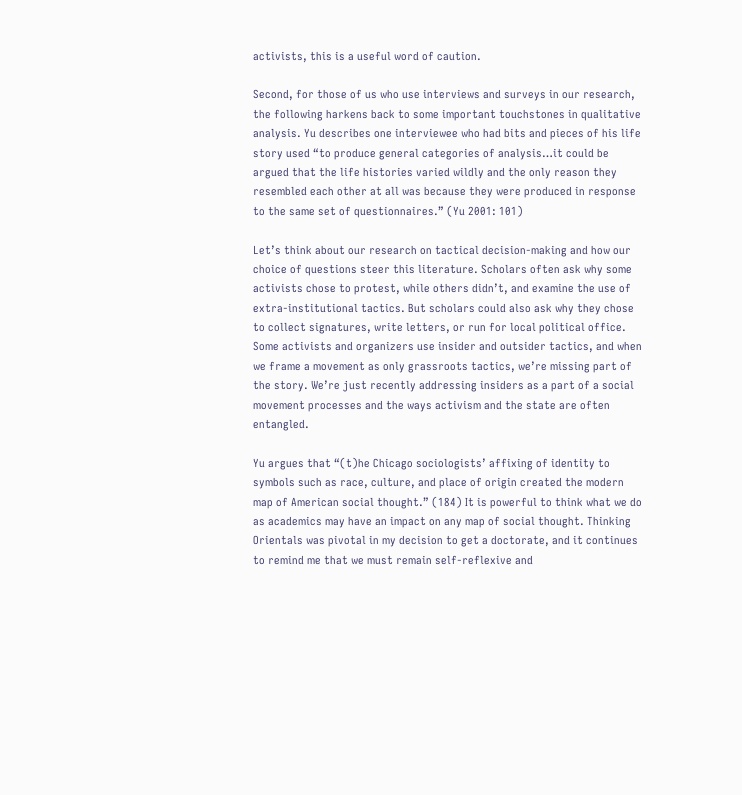activists, this is a useful word of caution.

Second, for those of us who use interviews and surveys in our research, the following harkens back to some important touchstones in qualitative analysis. Yu describes one interviewee who had bits and pieces of his life story used “to produce general categories of analysis…it could be argued that the life histories varied wildly and the only reason they resembled each other at all was because they were produced in response to the same set of questionnaires.” (Yu 2001: 101)

Let’s think about our research on tactical decision-making and how our choice of questions steer this literature. Scholars often ask why some activists chose to protest, while others didn’t, and examine the use of extra-institutional tactics. But scholars could also ask why they chose to collect signatures, write letters, or run for local political office. Some activists and organizers use insider and outsider tactics, and when we frame a movement as only grassroots tactics, we’re missing part of the story. We’re just recently addressing insiders as a part of a social movement processes and the ways activism and the state are often entangled.

Yu argues that “(t)he Chicago sociologists’ affixing of identity to symbols such as race, culture, and place of origin created the modern map of American social thought.” (184) It is powerful to think what we do as academics may have an impact on any map of social thought. Thinking Orientals was pivotal in my decision to get a doctorate, and it continues to remind me that we must remain self-reflexive and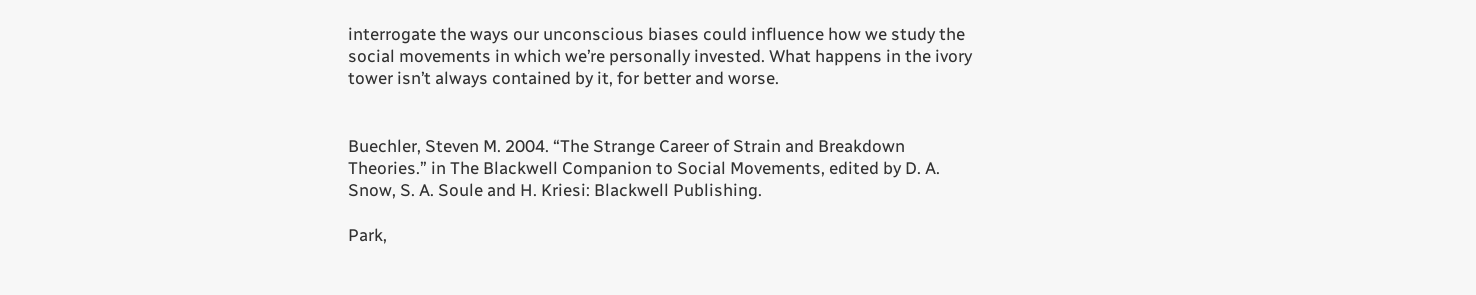interrogate the ways our unconscious biases could influence how we study the social movements in which we’re personally invested. What happens in the ivory tower isn’t always contained by it, for better and worse.


Buechler, Steven M. 2004. “The Strange Career of Strain and Breakdown Theories.” in The Blackwell Companion to Social Movements, edited by D. A. Snow, S. A. Soule and H. Kriesi: Blackwell Publishing.

Park,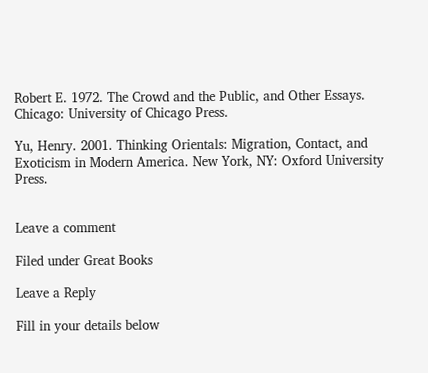Robert E. 1972. The Crowd and the Public, and Other Essays. Chicago: University of Chicago Press.

Yu, Henry. 2001. Thinking Orientals: Migration, Contact, and Exoticism in Modern America. New York, NY: Oxford University Press.


Leave a comment

Filed under Great Books

Leave a Reply

Fill in your details below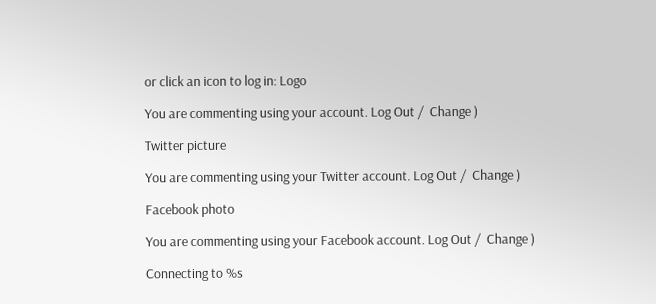or click an icon to log in: Logo

You are commenting using your account. Log Out /  Change )

Twitter picture

You are commenting using your Twitter account. Log Out /  Change )

Facebook photo

You are commenting using your Facebook account. Log Out /  Change )

Connecting to %s